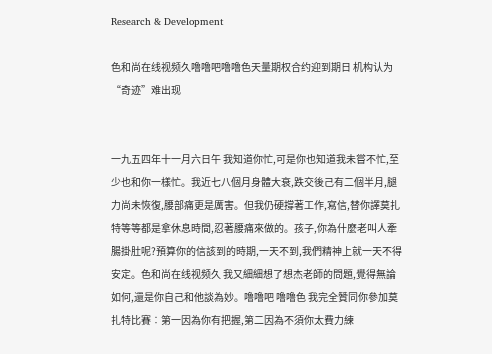Research & Development

色和尚在线视频久噜噜吧噜噜色天量期权合约迎到期日 机构认为“奇迹”难出现


一九五四年十一月六日午 我知道你忙,可是你也知道我未嘗不忙,至少也和你一樣忙。我近七八個月身體大衰,跌交後己有二個半月,腿力尚未恢復,腰部痛更是厲害。但我仍硬撐著工作,寫信,替你譯莫扎特等等都是拿休息時間,忍著腰痛來做的。孩子,你為什麼老叫人牽腸掛肚呢?預算你的信該到的時期,一天不到,我們精神上就一天不得安定。色和尚在线视频久 我又細細想了想杰老師的問題,覺得無論如何,還是你自己和他談為妙。噜噜吧 噜噜色 我完全贊同你參加莫扎特比賽︰第一因為你有把握,第二因為不須你太費力練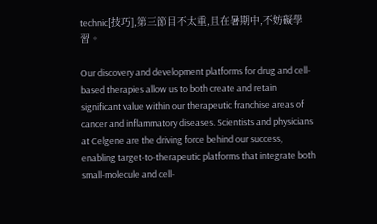technic[技巧],第三節目不太重,且在暑期中,不妨礙學習。

Our discovery and development platforms for drug and cell-based therapies allow us to both create and retain significant value within our therapeutic franchise areas of cancer and inflammatory diseases. Scientists and physicians at Celgene are the driving force behind our success, enabling target-to-therapeutic platforms that integrate both small-molecule and cell-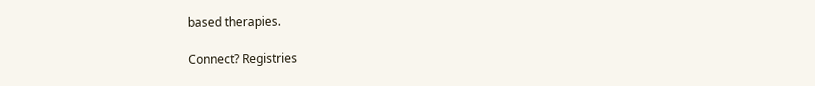based therapies.

Connect? Registries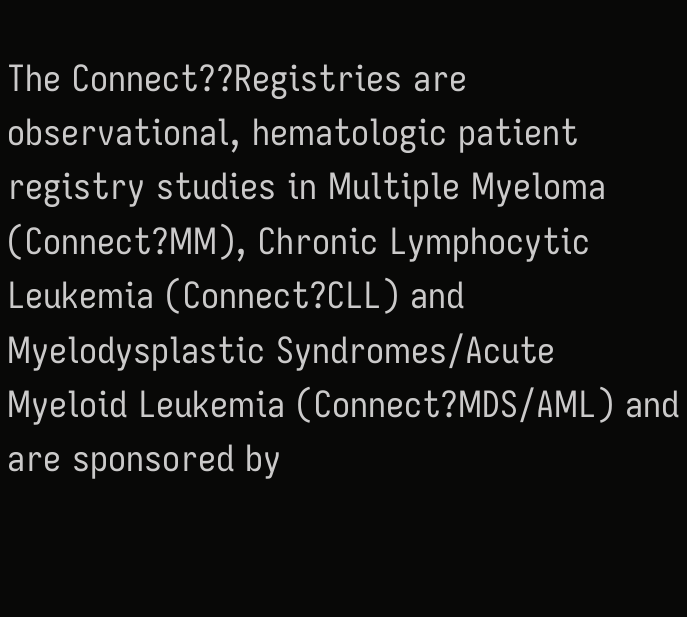The Connect??Registries are observational, hematologic patient registry studies in Multiple Myeloma (Connect?MM), Chronic Lymphocytic Leukemia (Connect?CLL) and Myelodysplastic Syndromes/Acute Myeloid Leukemia (Connect?MDS/AML) and are sponsored by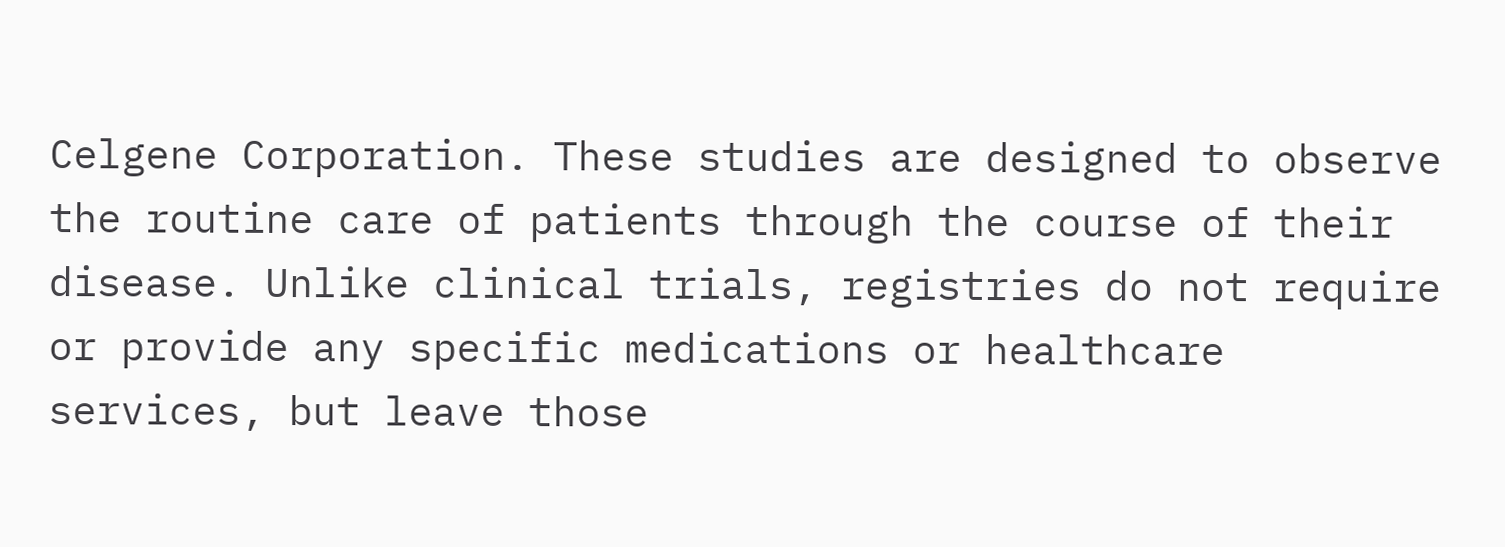Celgene Corporation. These studies are designed to observe the routine care of patients through the course of their disease. Unlike clinical trials, registries do not require or provide any specific medications or healthcare services, but leave those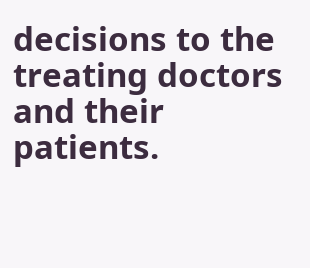decisions to the treating doctors and their patients.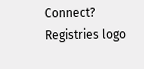Connect? Registries logo